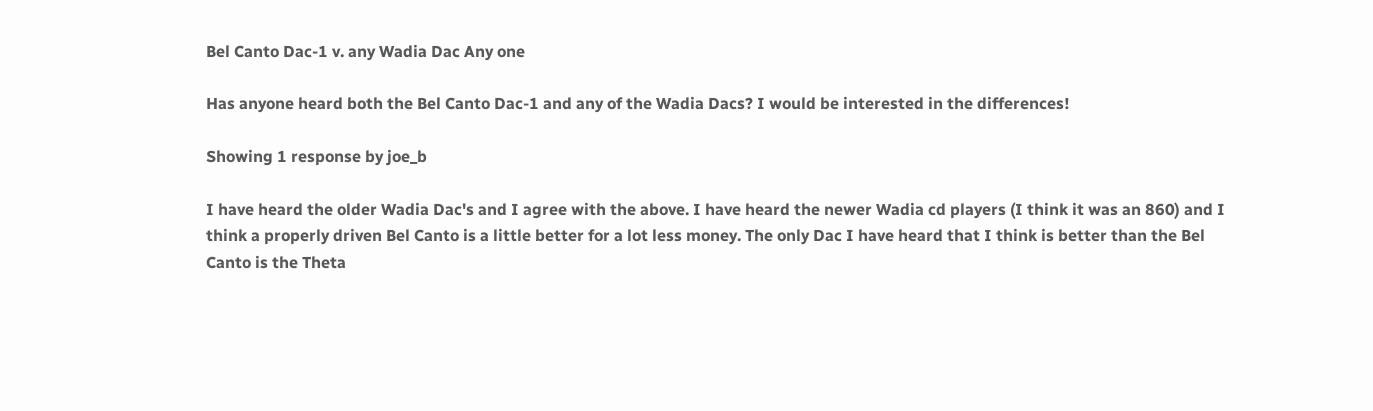Bel Canto Dac-1 v. any Wadia Dac Any one

Has anyone heard both the Bel Canto Dac-1 and any of the Wadia Dacs? I would be interested in the differences!

Showing 1 response by joe_b

I have heard the older Wadia Dac's and I agree with the above. I have heard the newer Wadia cd players (I think it was an 860) and I think a properly driven Bel Canto is a little better for a lot less money. The only Dac I have heard that I think is better than the Bel Canto is the Theta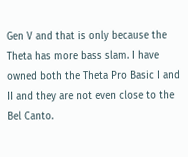Gen V and that is only because the Theta has more bass slam. I have owned both the Theta Pro Basic I and II and they are not even close to the Bel Canto.